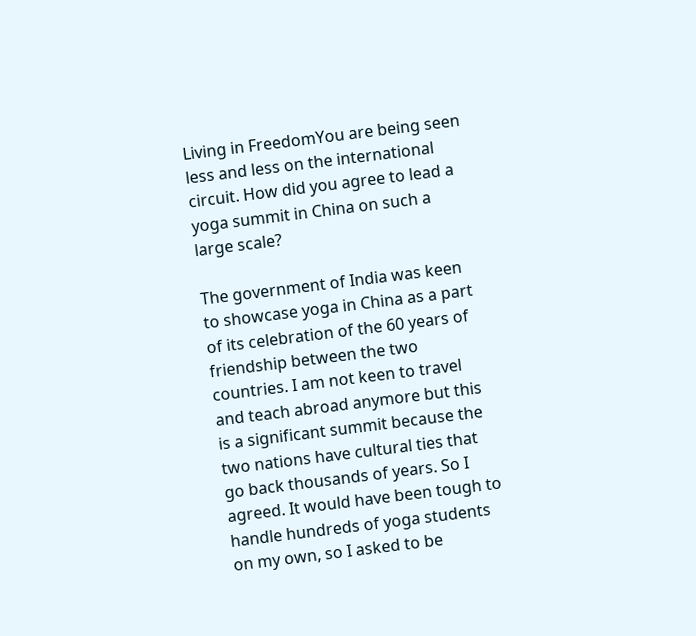Living in FreedomYou are being seen less and less on the international circuit. How did you agree to lead a yoga summit in China on such a large scale?

The government of India was keen to showcase yoga in China as a part of its celebration of the 60 years of friendship between the two countries. I am not keen to travel and teach abroad anymore but this is a significant summit because the two nations have cultural ties that go back thousands of years. So I agreed. It would have been tough to handle hundreds of yoga students on my own, so I asked to be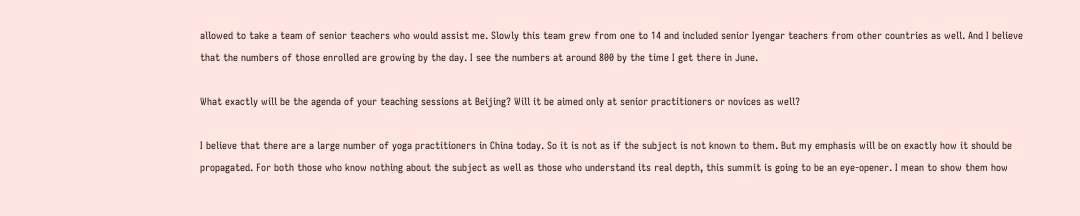allowed to take a team of senior teachers who would assist me. Slowly this team grew from one to 14 and included senior Iyengar teachers from other countries as well. And I believe that the numbers of those enrolled are growing by the day. I see the numbers at around 800 by the time I get there in June.

What exactly will be the agenda of your teaching sessions at Beijing? Will it be aimed only at senior practitioners or novices as well?

I believe that there are a large number of yoga practitioners in China today. So it is not as if the subject is not known to them. But my emphasis will be on exactly how it should be propagated. For both those who know nothing about the subject as well as those who understand its real depth, this summit is going to be an eye-opener. I mean to show them how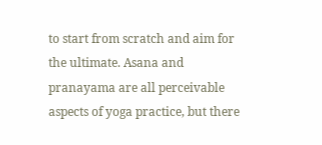to start from scratch and aim for the ultimate. Asana and pranayama are all perceivable aspects of yoga practice, but there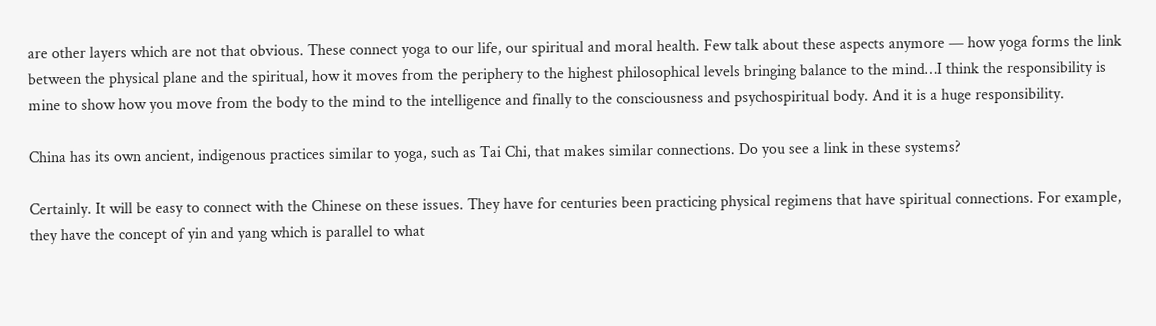are other layers which are not that obvious. These connect yoga to our life, our spiritual and moral health. Few talk about these aspects anymore — how yoga forms the link between the physical plane and the spiritual, how it moves from the periphery to the highest philosophical levels bringing balance to the mind…I think the responsibility is mine to show how you move from the body to the mind to the intelligence and finally to the consciousness and psychospiritual body. And it is a huge responsibility.

China has its own ancient, indigenous practices similar to yoga, such as Tai Chi, that makes similar connections. Do you see a link in these systems?

Certainly. It will be easy to connect with the Chinese on these issues. They have for centuries been practicing physical regimens that have spiritual connections. For example, they have the concept of yin and yang which is parallel to what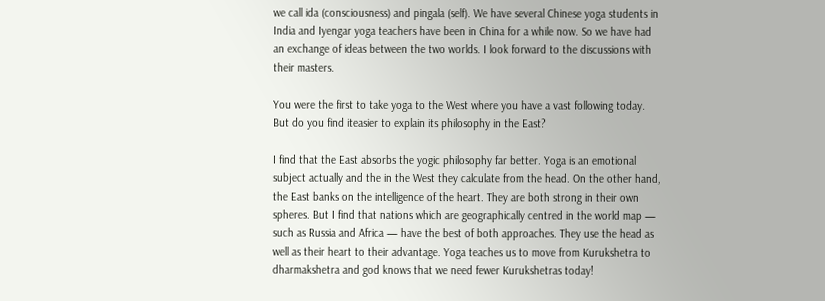we call ida (consciousness) and pingala (self). We have several Chinese yoga students in India and Iyengar yoga teachers have been in China for a while now. So we have had an exchange of ideas between the two worlds. I look forward to the discussions with their masters.

You were the first to take yoga to the West where you have a vast following today. But do you find iteasier to explain its philosophy in the East?

I find that the East absorbs the yogic philosophy far better. Yoga is an emotional subject actually and the in the West they calculate from the head. On the other hand, the East banks on the intelligence of the heart. They are both strong in their own spheres. But I find that nations which are geographically centred in the world map — such as Russia and Africa — have the best of both approaches. They use the head as well as their heart to their advantage. Yoga teaches us to move from Kurukshetra to dharmakshetra and god knows that we need fewer Kurukshetras today!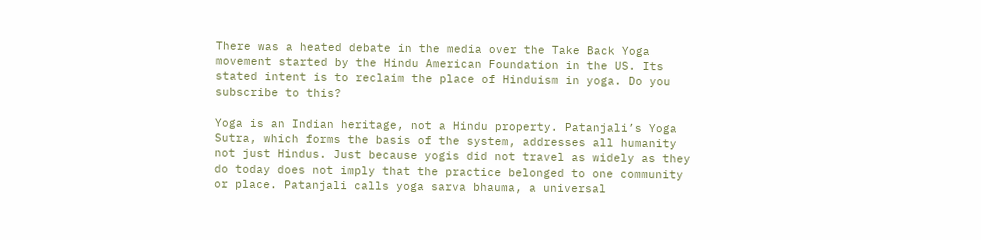There was a heated debate in the media over the Take Back Yoga movement started by the Hindu American Foundation in the US. Its stated intent is to reclaim the place of Hinduism in yoga. Do you subscribe to this?

Yoga is an Indian heritage, not a Hindu property. Patanjali’s Yoga Sutra, which forms the basis of the system, addresses all humanity not just Hindus. Just because yogis did not travel as widely as they do today does not imply that the practice belonged to one community or place. Patanjali calls yoga sarva bhauma, a universal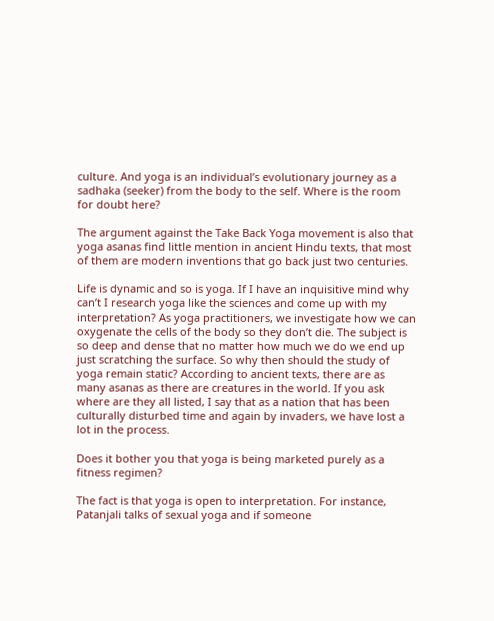culture. And yoga is an individual’s evolutionary journey as a sadhaka (seeker) from the body to the self. Where is the room for doubt here?

The argument against the Take Back Yoga movement is also that yoga asanas find little mention in ancient Hindu texts, that most of them are modern inventions that go back just two centuries.

Life is dynamic and so is yoga. If I have an inquisitive mind why can’t I research yoga like the sciences and come up with my interpretation? As yoga practitioners, we investigate how we can oxygenate the cells of the body so they don’t die. The subject is so deep and dense that no matter how much we do we end up just scratching the surface. So why then should the study of yoga remain static? According to ancient texts, there are as many asanas as there are creatures in the world. If you ask where are they all listed, I say that as a nation that has been culturally disturbed time and again by invaders, we have lost a lot in the process.

Does it bother you that yoga is being marketed purely as a fitness regimen?

The fact is that yoga is open to interpretation. For instance, Patanjali talks of sexual yoga and if someone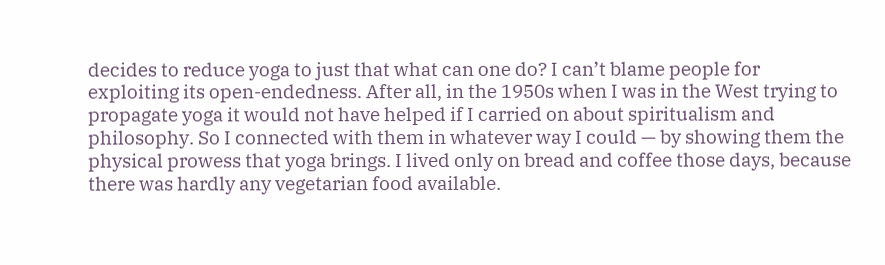decides to reduce yoga to just that what can one do? I can’t blame people for exploiting its open-endedness. After all, in the 1950s when I was in the West trying to propagate yoga it would not have helped if I carried on about spiritualism and philosophy. So I connected with them in whatever way I could — by showing them the physical prowess that yoga brings. I lived only on bread and coffee those days, because there was hardly any vegetarian food available.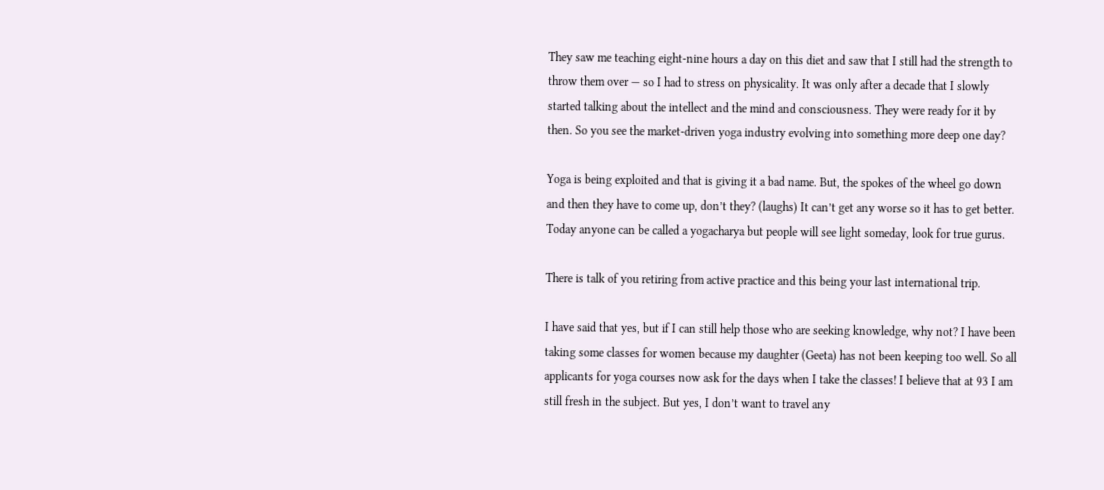They saw me teaching eight-nine hours a day on this diet and saw that I still had the strength to throw them over — so I had to stress on physicality. It was only after a decade that I slowly started talking about the intellect and the mind and consciousness. They were ready for it by then. So you see the market-driven yoga industry evolving into something more deep one day?

Yoga is being exploited and that is giving it a bad name. But, the spokes of the wheel go down and then they have to come up, don’t they? (laughs) It can’t get any worse so it has to get better.  Today anyone can be called a yogacharya but people will see light someday, look for true gurus.

There is talk of you retiring from active practice and this being your last international trip.

I have said that yes, but if I can still help those who are seeking knowledge, why not? I have been taking some classes for women because my daughter (Geeta) has not been keeping too well. So all applicants for yoga courses now ask for the days when I take the classes! I believe that at 93 I am still fresh in the subject. But yes, I don’t want to travel any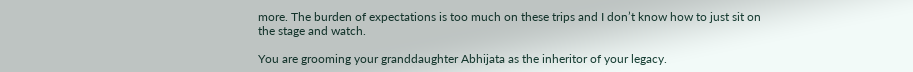more. The burden of expectations is too much on these trips and I don’t know how to just sit on the stage and watch.

You are grooming your granddaughter Abhijata as the inheritor of your legacy.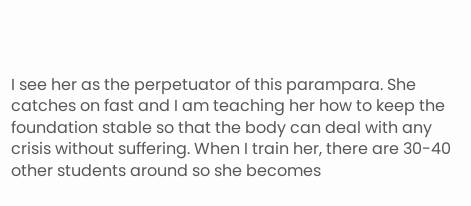I see her as the perpetuator of this parampara. She catches on fast and I am teaching her how to keep the foundation stable so that the body can deal with any crisis without suffering. When I train her, there are 30-40 other students around so she becomes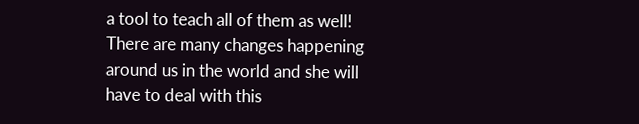a tool to teach all of them as well! There are many changes happening around us in the world and she will have to deal with this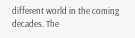different world in the coming decades. The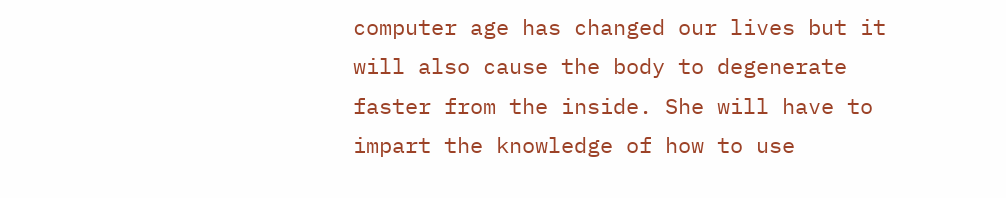computer age has changed our lives but it will also cause the body to degenerate faster from the inside. She will have to impart the knowledge of how to use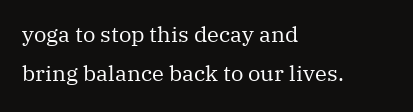yoga to stop this decay and bring balance back to our lives.